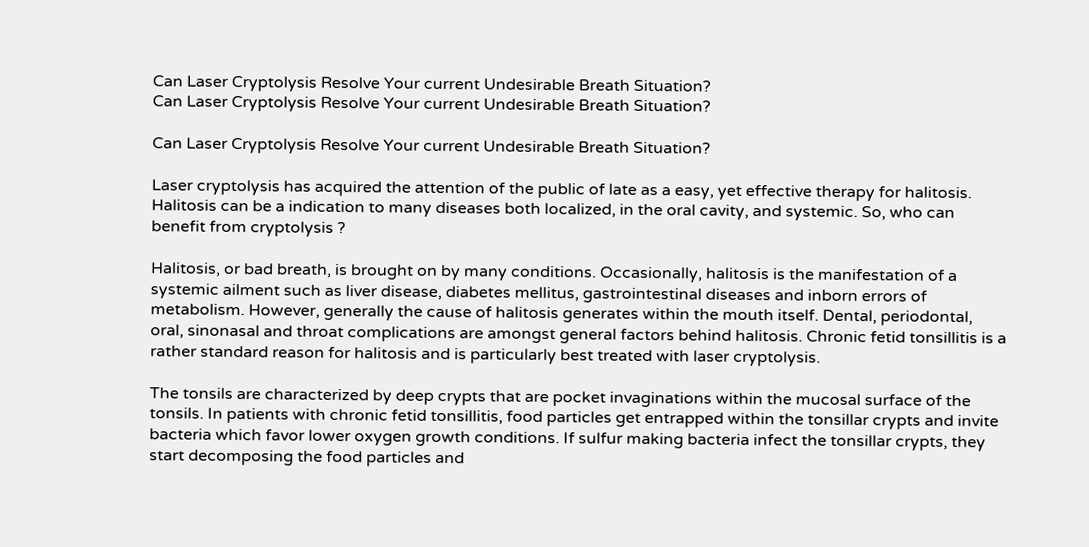Can Laser Cryptolysis Resolve Your current Undesirable Breath Situation?
Can Laser Cryptolysis Resolve Your current Undesirable Breath Situation?

Can Laser Cryptolysis Resolve Your current Undesirable Breath Situation?

Laser cryptolysis has acquired the attention of the public of late as a easy, yet effective therapy for halitosis. Halitosis can be a indication to many diseases both localized, in the oral cavity, and systemic. So, who can benefit from cryptolysis ?

Halitosis, or bad breath, is brought on by many conditions. Occasionally, halitosis is the manifestation of a systemic ailment such as liver disease, diabetes mellitus, gastrointestinal diseases and inborn errors of metabolism. However, generally the cause of halitosis generates within the mouth itself. Dental, periodontal, oral, sinonasal and throat complications are amongst general factors behind halitosis. Chronic fetid tonsillitis is a rather standard reason for halitosis and is particularly best treated with laser cryptolysis.

The tonsils are characterized by deep crypts that are pocket invaginations within the mucosal surface of the tonsils. In patients with chronic fetid tonsillitis, food particles get entrapped within the tonsillar crypts and invite bacteria which favor lower oxygen growth conditions. If sulfur making bacteria infect the tonsillar crypts, they start decomposing the food particles and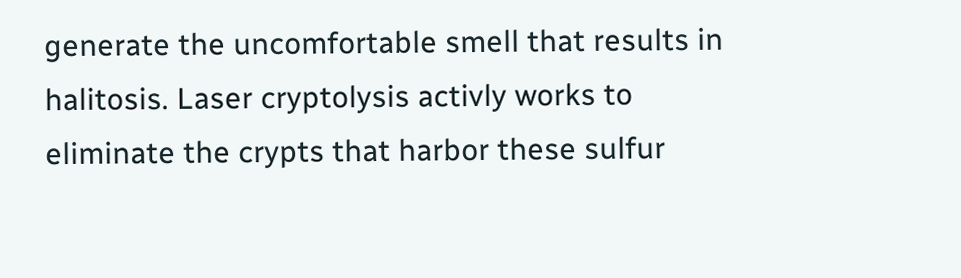generate the uncomfortable smell that results in halitosis. Laser cryptolysis activly works to eliminate the crypts that harbor these sulfur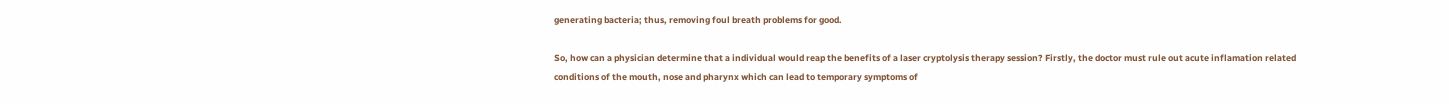generating bacteria; thus, removing foul breath problems for good.

So, how can a physician determine that a individual would reap the benefits of a laser cryptolysis therapy session? Firstly, the doctor must rule out acute inflamation related conditions of the mouth, nose and pharynx which can lead to temporary symptoms of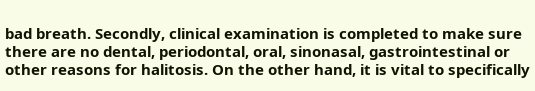bad breath. Secondly, clinical examination is completed to make sure there are no dental, periodontal, oral, sinonasal, gastrointestinal or other reasons for halitosis. On the other hand, it is vital to specifically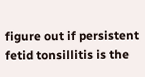figure out if persistent fetid tonsillitis is the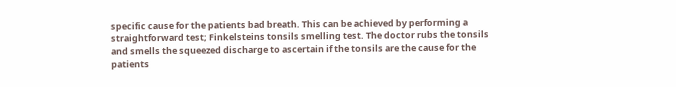specific cause for the patients bad breath. This can be achieved by performing a straightforward test; Finkelsteins tonsils smelling test. The doctor rubs the tonsils and smells the squeezed discharge to ascertain if the tonsils are the cause for the patients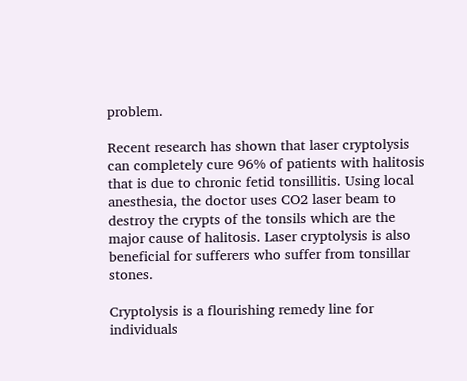problem.

Recent research has shown that laser cryptolysis can completely cure 96% of patients with halitosis that is due to chronic fetid tonsillitis. Using local anesthesia, the doctor uses CO2 laser beam to destroy the crypts of the tonsils which are the major cause of halitosis. Laser cryptolysis is also beneficial for sufferers who suffer from tonsillar stones.

Cryptolysis is a flourishing remedy line for individuals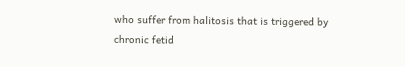who suffer from halitosis that is triggered by chronic fetid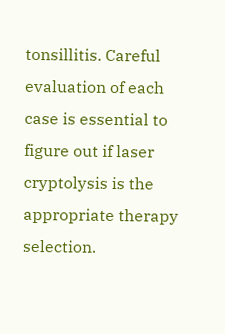tonsillitis. Careful evaluation of each case is essential to figure out if laser cryptolysis is the appropriate therapy selection.